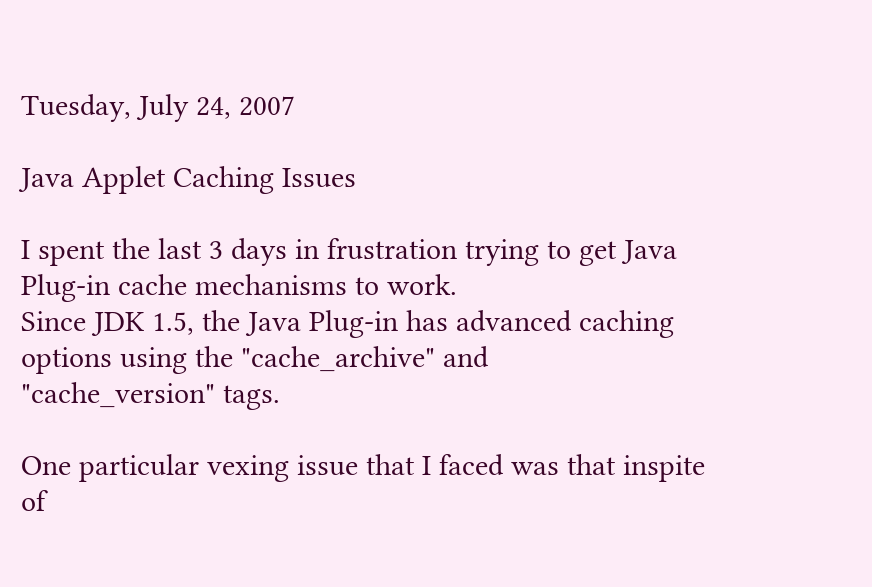Tuesday, July 24, 2007

Java Applet Caching Issues

I spent the last 3 days in frustration trying to get Java Plug-in cache mechanisms to work.
Since JDK 1.5, the Java Plug-in has advanced caching options using the "cache_archive" and
"cache_version" tags.

One particular vexing issue that I faced was that inspite of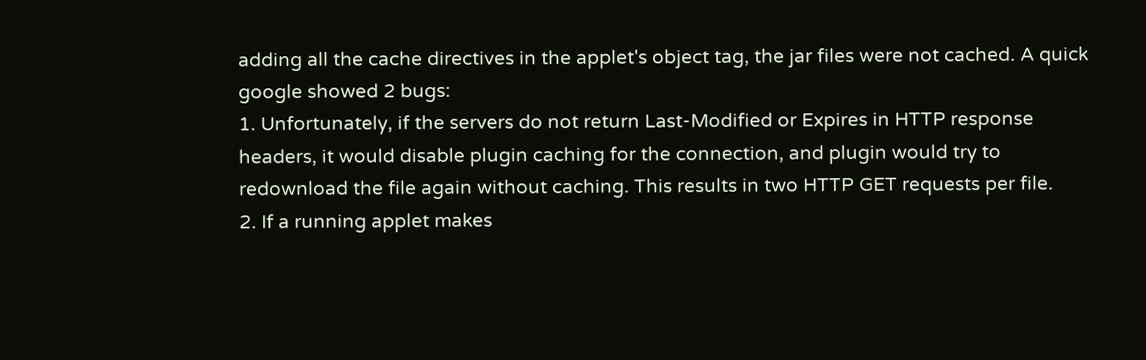adding all the cache directives in the applet's object tag, the jar files were not cached. A quick google showed 2 bugs:
1. Unfortunately, if the servers do not return Last-Modified or Expires in HTTP response headers, it would disable plugin caching for the connection, and plugin would try to redownload the file again without caching. This results in two HTTP GET requests per file.
2. If a running applet makes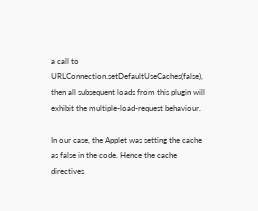a call to URLConnection.setDefaultUseCaches(false), then all subsequent loads from this plugin will exhibit the multiple-load-request behaviour.

In our case, the Applet was setting the cache as false in the code. Hence the cache directives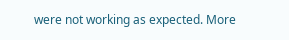were not working as expected. More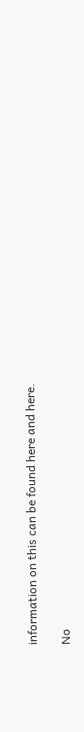information on this can be found here and here.

No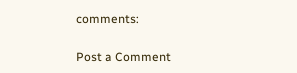comments:

Post a Comment